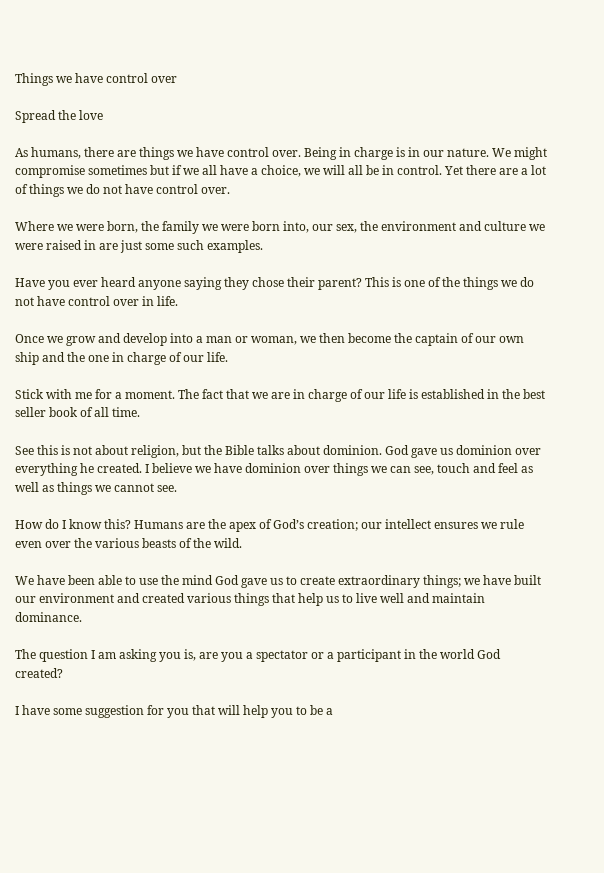Things we have control over

Spread the love

As humans, there are things we have control over. Being in charge is in our nature. We might compromise sometimes but if we all have a choice, we will all be in control. Yet there are a lot of things we do not have control over.

Where we were born, the family we were born into, our sex, the environment and culture we were raised in are just some such examples.

Have you ever heard anyone saying they chose their parent? This is one of the things we do not have control over in life.

Once we grow and develop into a man or woman, we then become the captain of our own ship and the one in charge of our life.

Stick with me for a moment. The fact that we are in charge of our life is established in the best seller book of all time.

See this is not about religion, but the Bible talks about dominion. God gave us dominion over everything he created. I believe we have dominion over things we can see, touch and feel as well as things we cannot see.

How do I know this? Humans are the apex of God’s creation; our intellect ensures we rule even over the various beasts of the wild.

We have been able to use the mind God gave us to create extraordinary things; we have built our environment and created various things that help us to live well and maintain dominance.

The question I am asking you is, are you a spectator or a participant in the world God created?

I have some suggestion for you that will help you to be a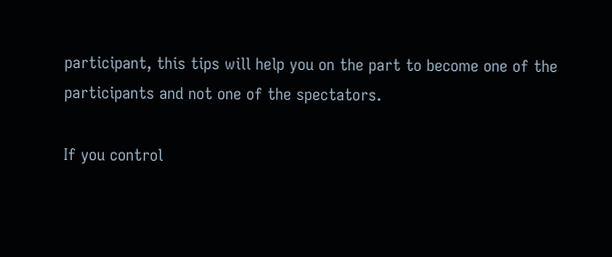participant, this tips will help you on the part to become one of the participants and not one of the spectators.

If you control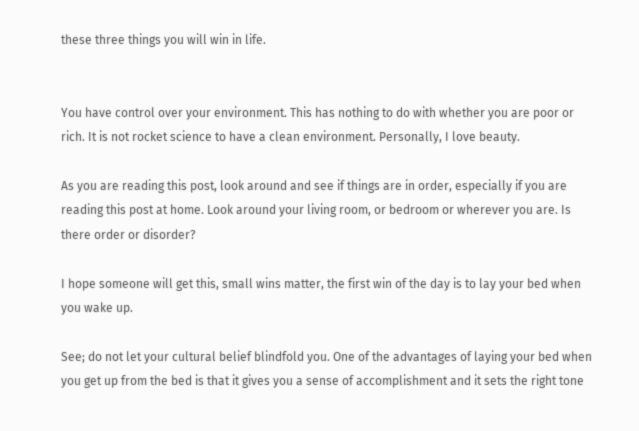these three things you will win in life.


You have control over your environment. This has nothing to do with whether you are poor or rich. It is not rocket science to have a clean environment. Personally, I love beauty.

As you are reading this post, look around and see if things are in order, especially if you are reading this post at home. Look around your living room, or bedroom or wherever you are. Is there order or disorder?

I hope someone will get this, small wins matter, the first win of the day is to lay your bed when you wake up.

See; do not let your cultural belief blindfold you. One of the advantages of laying your bed when you get up from the bed is that it gives you a sense of accomplishment and it sets the right tone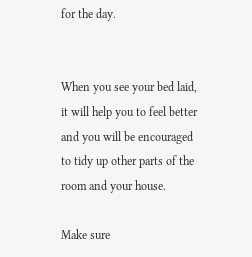for the day.


When you see your bed laid, it will help you to feel better and you will be encouraged to tidy up other parts of the room and your house.

Make sure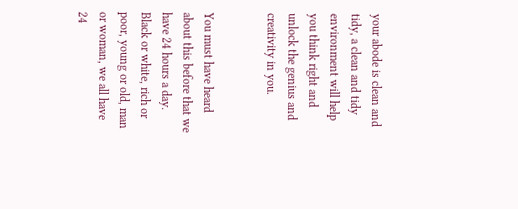your abode is clean and tidy, a clean and tidy environment will help you think right and unlock the genius and creativity in you.


You must have heard about this before that we have 24 hours a day. Black or white, rich or poor, young or old, man or woman, we all have 24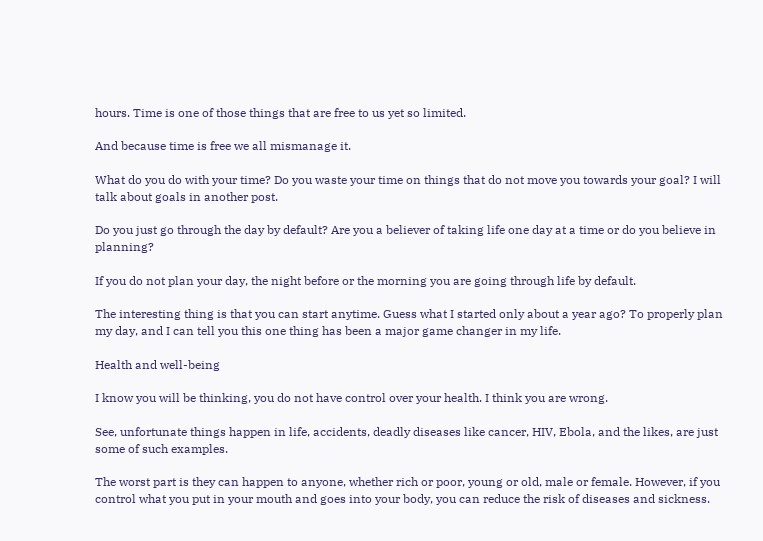hours. Time is one of those things that are free to us yet so limited.

And because time is free we all mismanage it.

What do you do with your time? Do you waste your time on things that do not move you towards your goal? I will talk about goals in another post.

Do you just go through the day by default? Are you a believer of taking life one day at a time or do you believe in planning?

If you do not plan your day, the night before or the morning you are going through life by default.

The interesting thing is that you can start anytime. Guess what I started only about a year ago? To properly plan my day, and I can tell you this one thing has been a major game changer in my life.

Health and well-being

I know you will be thinking, you do not have control over your health. I think you are wrong.

See, unfortunate things happen in life, accidents, deadly diseases like cancer, HIV, Ebola, and the likes, are just some of such examples.

The worst part is they can happen to anyone, whether rich or poor, young or old, male or female. However, if you control what you put in your mouth and goes into your body, you can reduce the risk of diseases and sickness.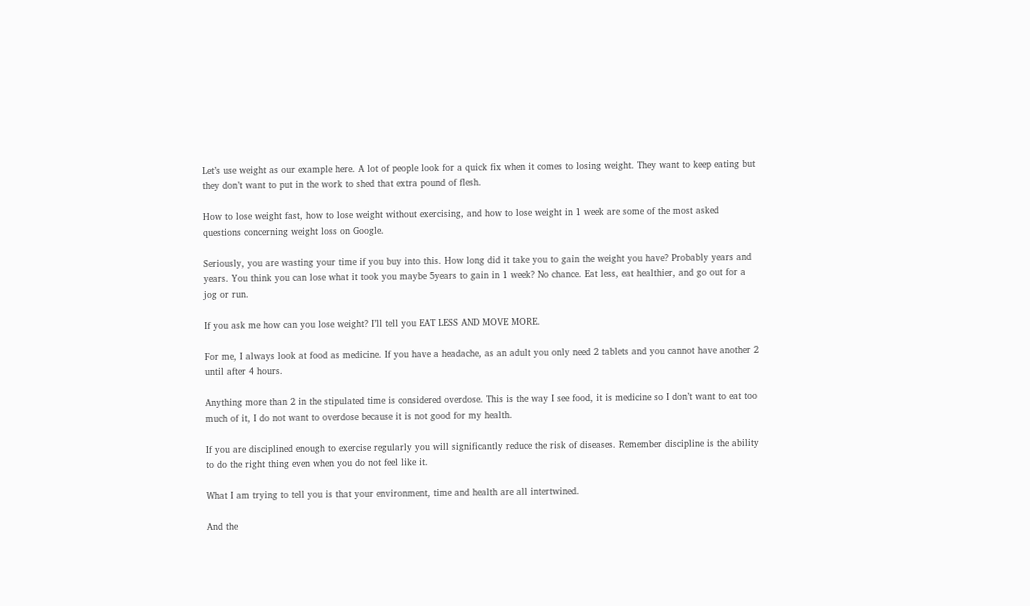Let’s use weight as our example here. A lot of people look for a quick fix when it comes to losing weight. They want to keep eating but they don’t want to put in the work to shed that extra pound of flesh.

How to lose weight fast, how to lose weight without exercising, and how to lose weight in 1 week are some of the most asked questions concerning weight loss on Google.

Seriously, you are wasting your time if you buy into this. How long did it take you to gain the weight you have? Probably years and years. You think you can lose what it took you maybe 5years to gain in 1 week? No chance. Eat less, eat healthier, and go out for a jog or run.

If you ask me how can you lose weight? I’ll tell you EAT LESS AND MOVE MORE.

For me, I always look at food as medicine. If you have a headache, as an adult you only need 2 tablets and you cannot have another 2 until after 4 hours.

Anything more than 2 in the stipulated time is considered overdose. This is the way I see food, it is medicine so I don’t want to eat too much of it, I do not want to overdose because it is not good for my health.

If you are disciplined enough to exercise regularly you will significantly reduce the risk of diseases. Remember discipline is the ability to do the right thing even when you do not feel like it.

What I am trying to tell you is that your environment, time and health are all intertwined.

And the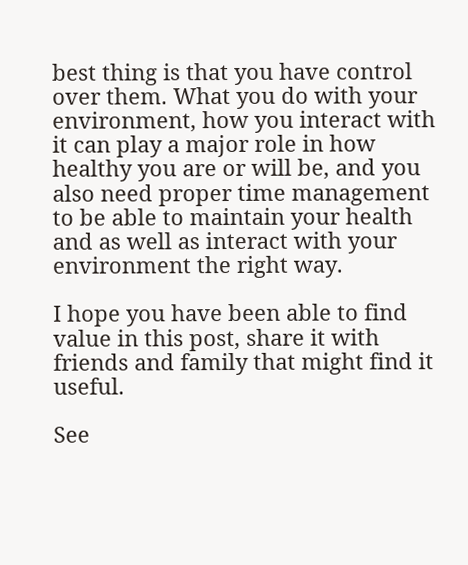best thing is that you have control over them. What you do with your environment, how you interact with it can play a major role in how healthy you are or will be, and you also need proper time management to be able to maintain your health and as well as interact with your environment the right way.

I hope you have been able to find value in this post, share it with friends and family that might find it useful.

See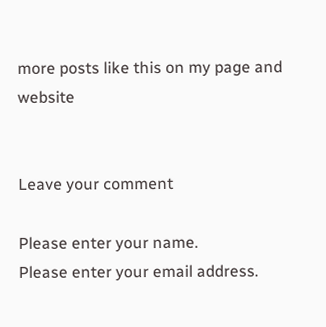more posts like this on my page and website


Leave your comment

Please enter your name.
Please enter your email address.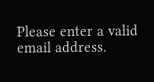Please enter a valid email address.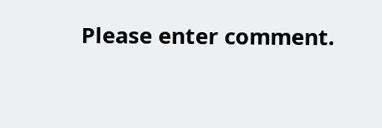Please enter comment.